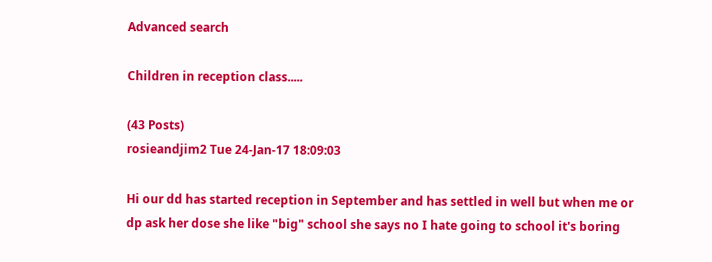Advanced search

Children in reception class.....

(43 Posts)
rosieandjim2 Tue 24-Jan-17 18:09:03

Hi our dd has started reception in September and has settled in well but when me or dp ask her dose she like "big" school she says no I hate going to school it's boring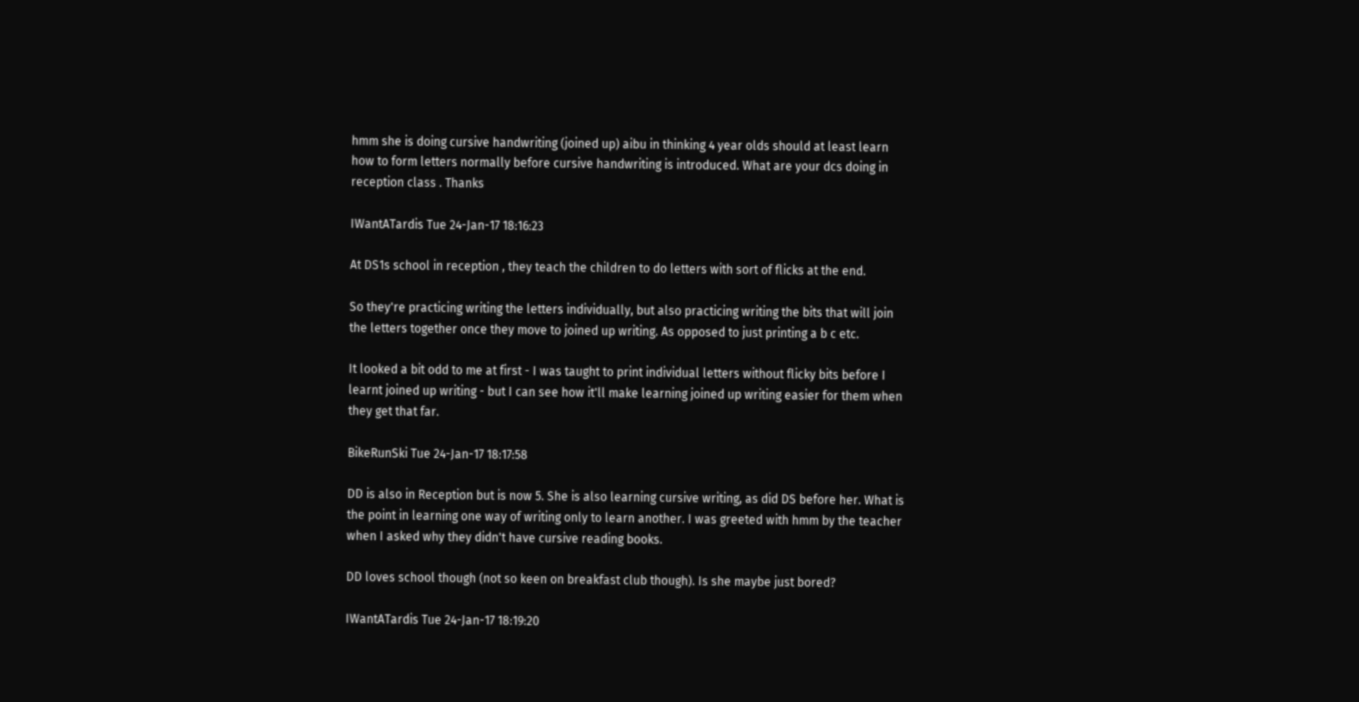hmm she is doing cursive handwriting (joined up) aibu in thinking 4 year olds should at least learn how to form letters normally before cursive handwriting is introduced. What are your dcs doing in reception class . Thanks

IWantATardis Tue 24-Jan-17 18:16:23

At DS1s school in reception , they teach the children to do letters with sort of flicks at the end.

So they're practicing writing the letters individually, but also practicing writing the bits that will join the letters together once they move to joined up writing. As opposed to just printing a b c etc.

It looked a bit odd to me at first - I was taught to print individual letters without flicky bits before I learnt joined up writing - but I can see how it'll make learning joined up writing easier for them when they get that far.

BikeRunSki Tue 24-Jan-17 18:17:58

DD is also in Reception but is now 5. She is also learning cursive writing, as did DS before her. What is the point in learning one way of writing only to learn another. I was greeted with hmm by the teacher when I asked why they didn't have cursive reading books.

DD loves school though (not so keen on breakfast club though). Is she maybe just bored?

IWantATardis Tue 24-Jan-17 18:19:20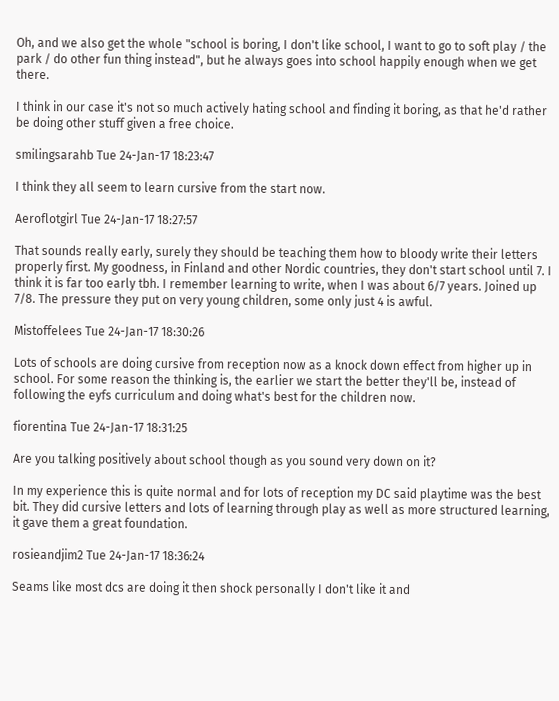Oh, and we also get the whole "school is boring, I don't like school, I want to go to soft play / the park / do other fun thing instead", but he always goes into school happily enough when we get there.

I think in our case it's not so much actively hating school and finding it boring, as that he'd rather be doing other stuff given a free choice.

smilingsarahb Tue 24-Jan-17 18:23:47

I think they all seem to learn cursive from the start now.

Aeroflotgirl Tue 24-Jan-17 18:27:57

That sounds really early, surely they should be teaching them how to bloody write their letters properly first. My goodness, in Finland and other Nordic countries, they don't start school until 7. I think it is far too early tbh. I remember learning to write, when I was about 6/7 years. Joined up 7/8. The pressure they put on very young children, some only just 4 is awful.

Mistoffelees Tue 24-Jan-17 18:30:26

Lots of schools are doing cursive from reception now as a knock down effect from higher up in school. For some reason the thinking is, the earlier we start the better they'll be, instead of following the eyfs curriculum and doing what's best for the children now.

fiorentina Tue 24-Jan-17 18:31:25

Are you talking positively about school though as you sound very down on it?

In my experience this is quite normal and for lots of reception my DC said playtime was the best bit. They did cursive letters and lots of learning through play as well as more structured learning, it gave them a great foundation.

rosieandjim2 Tue 24-Jan-17 18:36:24

Seams like most dcs are doing it then shock personally I don't like it and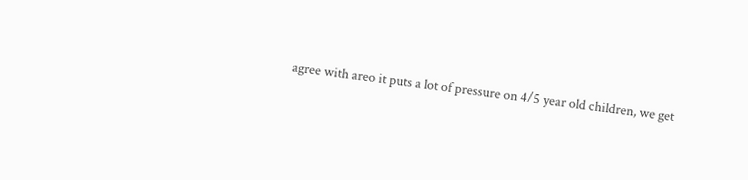agree with areo it puts a lot of pressure on 4/5 year old children, we get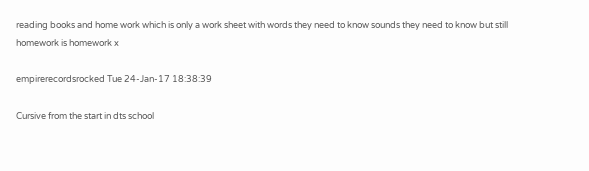reading books and home work which is only a work sheet with words they need to know sounds they need to know but still homework is homework x

empirerecordsrocked Tue 24-Jan-17 18:38:39

Cursive from the start in dts school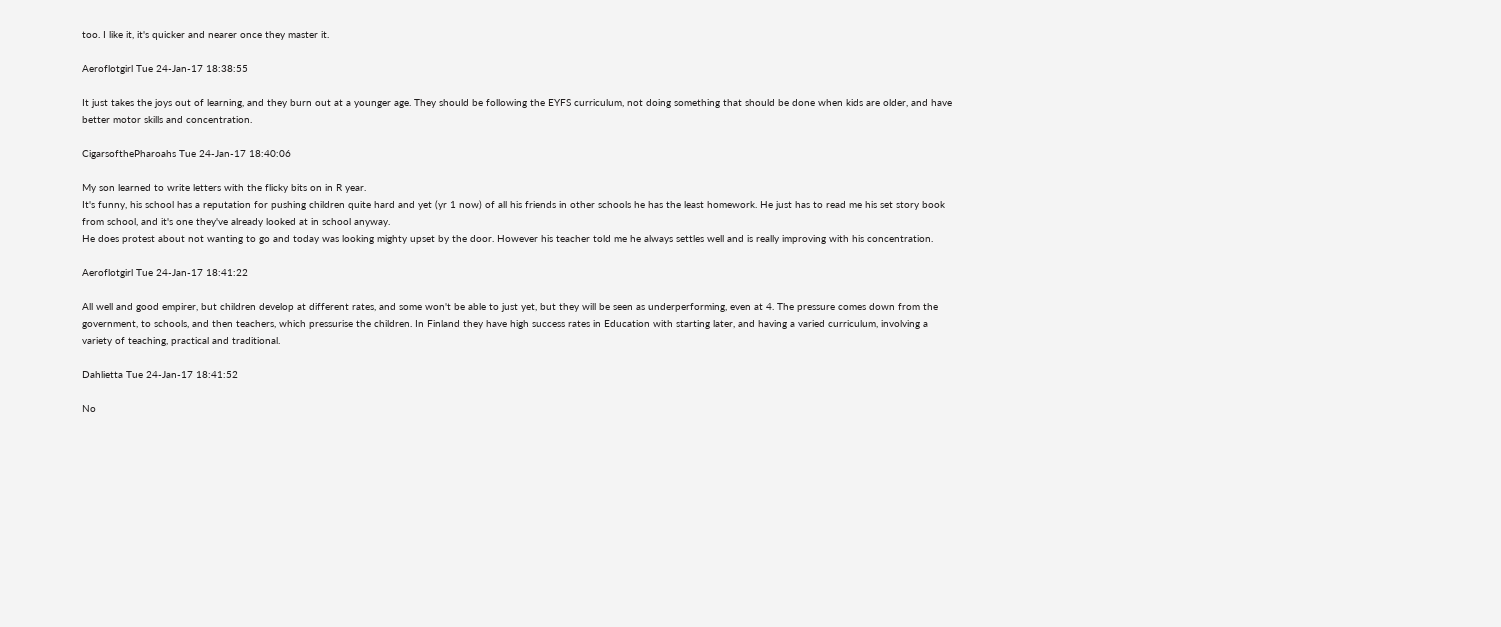too. I like it, it's quicker and nearer once they master it.

Aeroflotgirl Tue 24-Jan-17 18:38:55

It just takes the joys out of learning, and they burn out at a younger age. They should be following the EYFS curriculum, not doing something that should be done when kids are older, and have better motor skills and concentration.

CigarsofthePharoahs Tue 24-Jan-17 18:40:06

My son learned to write letters with the flicky bits on in R year.
It's funny, his school has a reputation for pushing children quite hard and yet (yr 1 now) of all his friends in other schools he has the least homework. He just has to read me his set story book from school, and it's one they've already looked at in school anyway.
He does protest about not wanting to go and today was looking mighty upset by the door. However his teacher told me he always settles well and is really improving with his concentration.

Aeroflotgirl Tue 24-Jan-17 18:41:22

All well and good empirer, but children develop at different rates, and some won't be able to just yet, but they will be seen as underperforming, even at 4. The pressure comes down from the government, to schools, and then teachers, which pressurise the children. In Finland they have high success rates in Education with starting later, and having a varied curriculum, involving a variety of teaching, practical and traditional.

Dahlietta Tue 24-Jan-17 18:41:52

No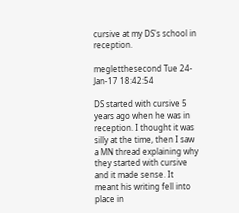cursive at my DS's school in reception.

megletthesecond Tue 24-Jan-17 18:42:54

DS started with cursive 5 years ago when he was in reception. I thought it was silly at the time, then I saw a MN thread explaining why they started with cursive and it made sense. It meant his writing fell into place in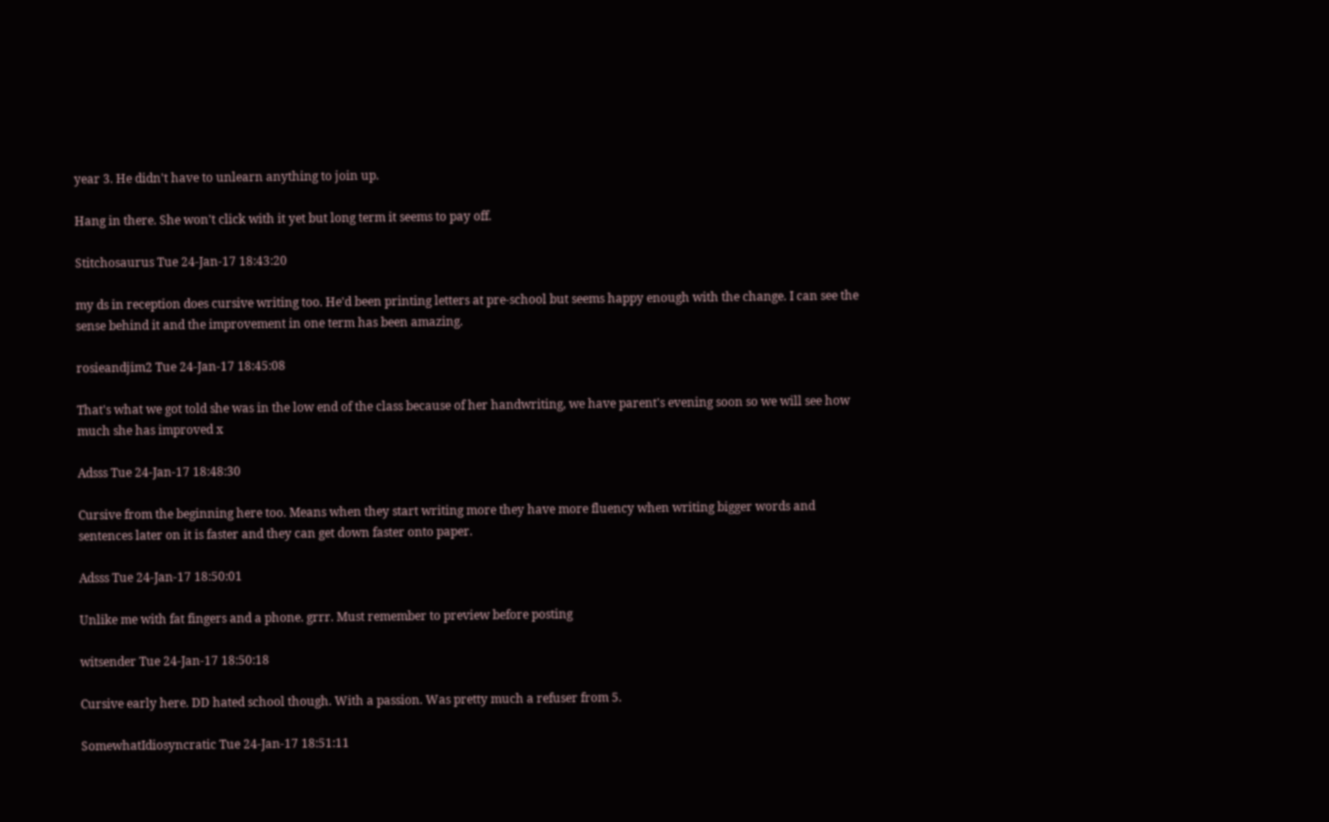year 3. He didn't have to unlearn anything to join up.

Hang in there. She won't click with it yet but long term it seems to pay off.

Stitchosaurus Tue 24-Jan-17 18:43:20

my ds in reception does cursive writing too. He'd been printing letters at pre-school but seems happy enough with the change. I can see the sense behind it and the improvement in one term has been amazing.

rosieandjim2 Tue 24-Jan-17 18:45:08

That's what we got told she was in the low end of the class because of her handwriting, we have parent's evening soon so we will see how much she has improved x

Adsss Tue 24-Jan-17 18:48:30

Cursive from the beginning here too. Means when they start writing more they have more fluency when writing bigger words and sentences later on it is faster and they can get down faster onto paper.

Adsss Tue 24-Jan-17 18:50:01

Unlike me with fat fingers and a phone. grrr. Must remember to preview before posting

witsender Tue 24-Jan-17 18:50:18

Cursive early here. DD hated school though. With a passion. Was pretty much a refuser from 5.

SomewhatIdiosyncratic Tue 24-Jan-17 18:51:11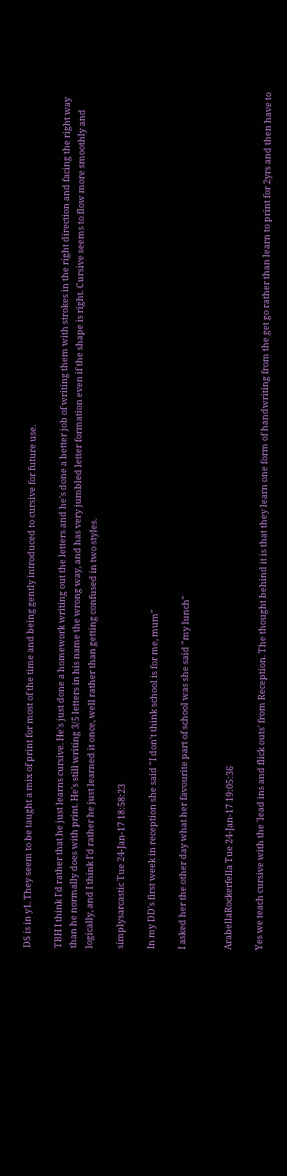DS is in y1. They seem to be taught a mix of print for most of the time and being gently introduced to cursive for future use.

TBH I think I'd rather that he just learns cursive. He's just done a homework writing out the letters and he's done a better job of writing them with strokes in the right direction and facing the right way than he normally does with print. He's still writing 3/5 letters in his name the wrong way, and has very jumbled letter formation even if the shape is right. Cursive seems to flow more smoothly and logically, and I think I'd rather he just learned it once, well rather than getting confused in two styles.

simplysarcastic Tue 24-Jan-17 18:58:23

In my DD's first week in reception she said "I don't think school is for me, mum"

I asked her the other day what her favourite part of school was she said "my lunch"


ArabellaRockerfella Tue 24-Jan-17 19:05:36

Yes we teach cursive with the 'lead ins and flick outs' from Reception. The thought behind it is that they learn one form of handwriting from the get go rather than learn to print for 2yrs and then have to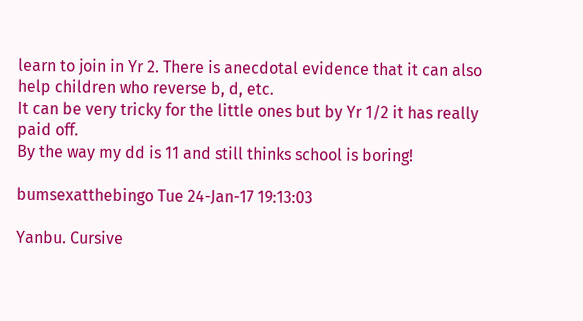learn to join in Yr 2. There is anecdotal evidence that it can also help children who reverse b, d, etc.
It can be very tricky for the little ones but by Yr 1/2 it has really paid off.
By the way my dd is 11 and still thinks school is boring!

bumsexatthebingo Tue 24-Jan-17 19:13:03

Yanbu. Cursive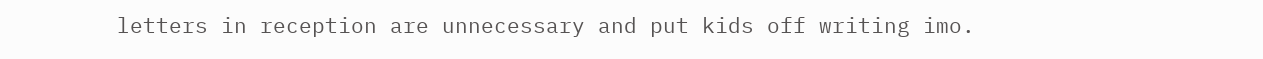letters in reception are unnecessary and put kids off writing imo.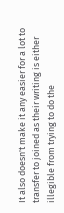It also doesn't make it any easier for a lot to transfer to joined as their writing is either illegible from trying to do the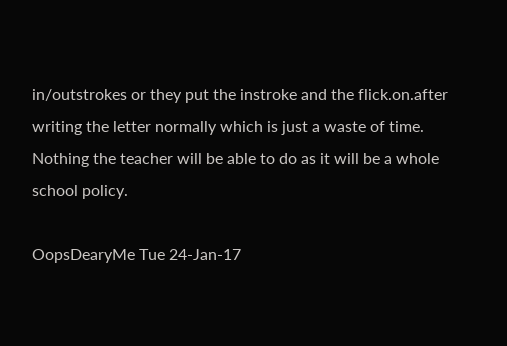in/outstrokes or they put the instroke and the flick.on.after writing the letter normally which is just a waste of time. Nothing the teacher will be able to do as it will be a whole school policy.

OopsDearyMe Tue 24-Jan-17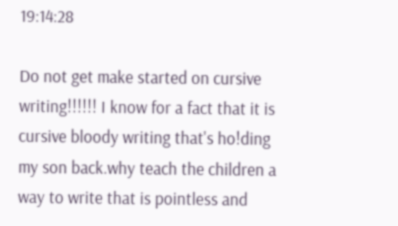19:14:28

Do not get make started on cursive writing!!!!!! I know for a fact that it is cursive bloody writing that's ho!ding my son back.why teach the children a way to write that is pointless and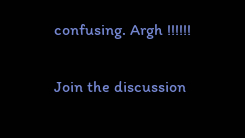confusing. Argh !!!!!!

Join the discussion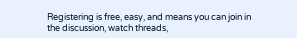Registering is free, easy, and means you can join in the discussion, watch threads,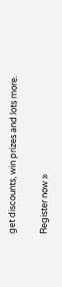get discounts, win prizes and lots more.

Register now »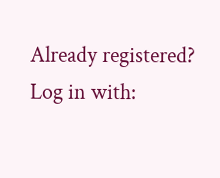Already registered? Log in with: